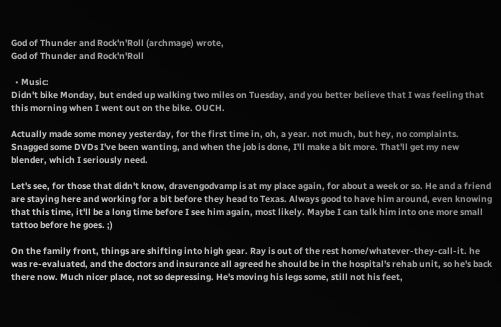God of Thunder and Rock'n'Roll (archmage) wrote,
God of Thunder and Rock'n'Roll

  • Music:
Didn't bike Monday, but ended up walking two miles on Tuesday, and you better believe that I was feeling that this morning when I went out on the bike. OUCH.

Actually made some money yesterday, for the first time in, oh, a year. not much, but hey, no complaints. Snagged some DVDs I've been wanting, and when the job is done, I'll make a bit more. That'll get my new blender, which I seriously need.

Let's see, for those that didn't know, dravengodvamp is at my place again, for about a week or so. He and a friend are staying here and working for a bit before they head to Texas. Always good to have him around, even knowing that this time, it'll be a long time before I see him again, most likely. Maybe I can talk him into one more small tattoo before he goes. ;)

On the family front, things are shifting into high gear. Ray is out of the rest home/whatever-they-call-it. he was re-evaluated, and the doctors and insurance all agreed he should be in the hospital's rehab unit, so he's back there now. Much nicer place, not so depressing. He's moving his legs some, still not his feet,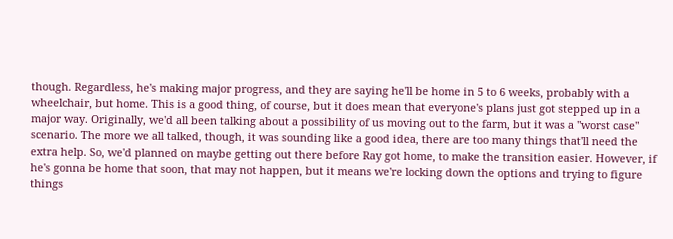though. Regardless, he's making major progress, and they are saying he'll be home in 5 to 6 weeks, probably with a wheelchair, but home. This is a good thing, of course, but it does mean that everyone's plans just got stepped up in a major way. Originally, we'd all been talking about a possibility of us moving out to the farm, but it was a "worst case" scenario. The more we all talked, though, it was sounding like a good idea, there are too many things that'll need the extra help. So, we'd planned on maybe getting out there before Ray got home, to make the transition easier. However, if he's gonna be home that soon, that may not happen, but it means we're locking down the options and trying to figure things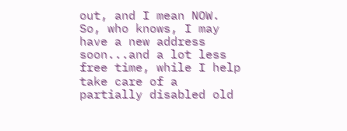out, and I mean NOW. So, who knows, I may have a new address soon...and a lot less free time, while I help take care of a partially disabled old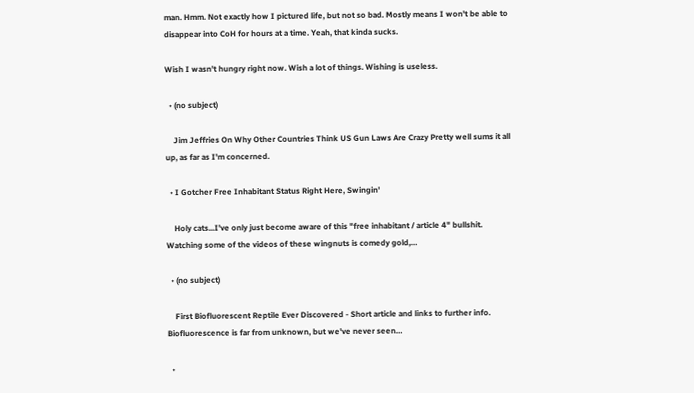man. Hmm. Not exactly how I pictured life, but not so bad. Mostly means I won't be able to disappear into CoH for hours at a time. Yeah, that kinda sucks.

Wish I wasn't hungry right now. Wish a lot of things. Wishing is useless.

  • (no subject)

    Jim Jeffries On Why Other Countries Think US Gun Laws Are Crazy Pretty well sums it all up, as far as I'm concerned.

  • I Gotcher Free Inhabitant Status Right Here, Swingin'

    Holy cats...I've only just become aware of this "free inhabitant / article 4" bullshit. Watching some of the videos of these wingnuts is comedy gold,…

  • (no subject)

    First Biofluorescent Reptile Ever Discovered - Short article and links to further info. Biofluorescence is far from unknown, but we've never seen…

  •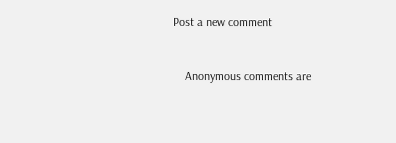Post a new comment


    Anonymous comments are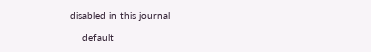disabled in this journal

    default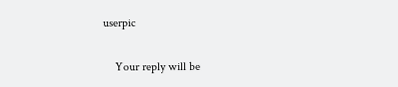userpic

    Your reply will be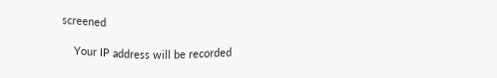screened

    Your IP address will be recorded